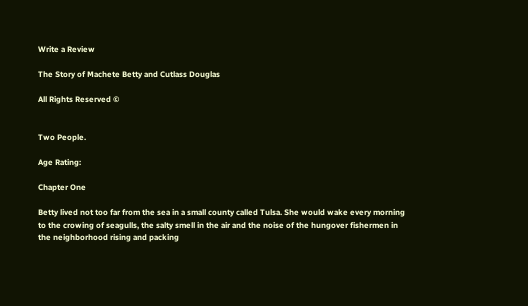Write a Review

The Story of Machete Betty and Cutlass Douglas

All Rights Reserved ©


Two People.

Age Rating:

Chapter One

Betty lived not too far from the sea in a small county called Tulsa. She would wake every morning to the crowing of seagulls, the salty smell in the air and the noise of the hungover fishermen in the neighborhood rising and packing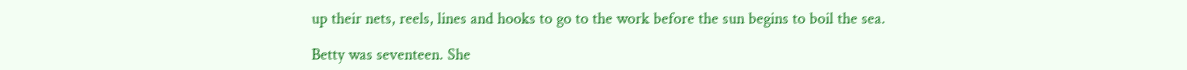up their nets, reels, lines and hooks to go to the work before the sun begins to boil the sea.

Betty was seventeen. She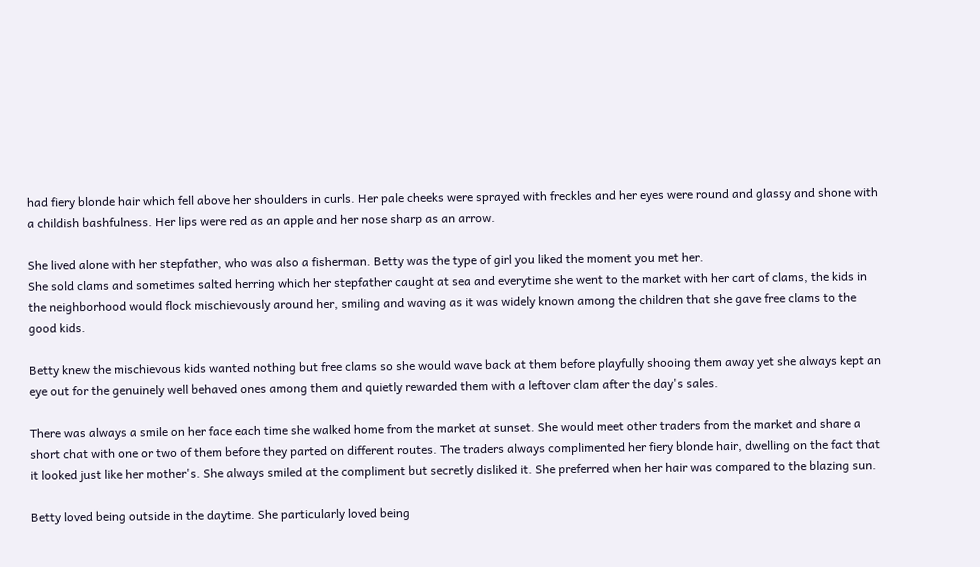had fiery blonde hair which fell above her shoulders in curls. Her pale cheeks were sprayed with freckles and her eyes were round and glassy and shone with a childish bashfulness. Her lips were red as an apple and her nose sharp as an arrow.

She lived alone with her stepfather, who was also a fisherman. Betty was the type of girl you liked the moment you met her.
She sold clams and sometimes salted herring which her stepfather caught at sea and everytime she went to the market with her cart of clams, the kids in the neighborhood would flock mischievously around her, smiling and waving as it was widely known among the children that she gave free clams to the good kids.

Betty knew the mischievous kids wanted nothing but free clams so she would wave back at them before playfully shooing them away yet she always kept an eye out for the genuinely well behaved ones among them and quietly rewarded them with a leftover clam after the day's sales.

There was always a smile on her face each time she walked home from the market at sunset. She would meet other traders from the market and share a short chat with one or two of them before they parted on different routes. The traders always complimented her fiery blonde hair, dwelling on the fact that it looked just like her mother's. She always smiled at the compliment but secretly disliked it. She preferred when her hair was compared to the blazing sun.

Betty loved being outside in the daytime. She particularly loved being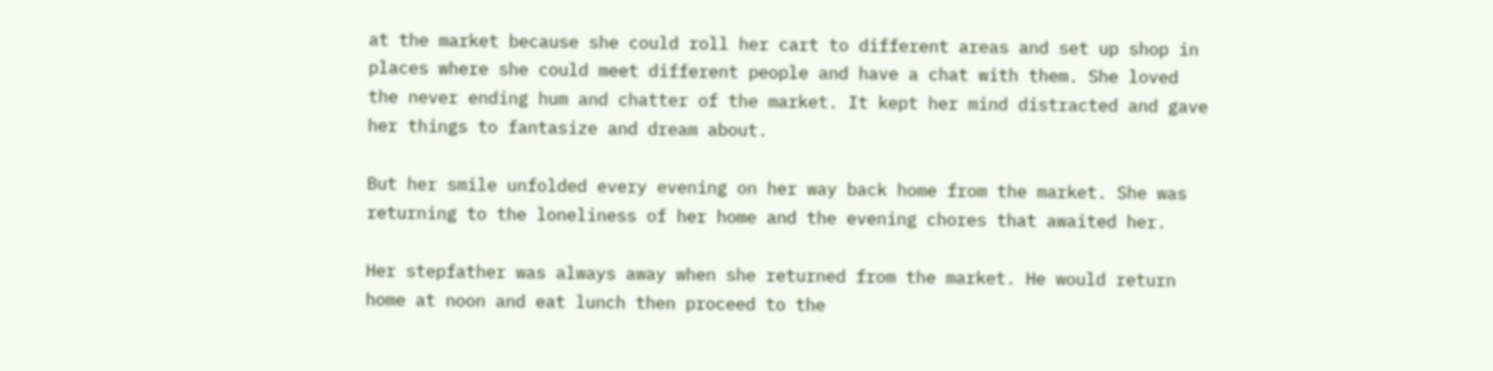at the market because she could roll her cart to different areas and set up shop in places where she could meet different people and have a chat with them. She loved the never ending hum and chatter of the market. It kept her mind distracted and gave her things to fantasize and dream about.

But her smile unfolded every evening on her way back home from the market. She was returning to the loneliness of her home and the evening chores that awaited her.

Her stepfather was always away when she returned from the market. He would return home at noon and eat lunch then proceed to the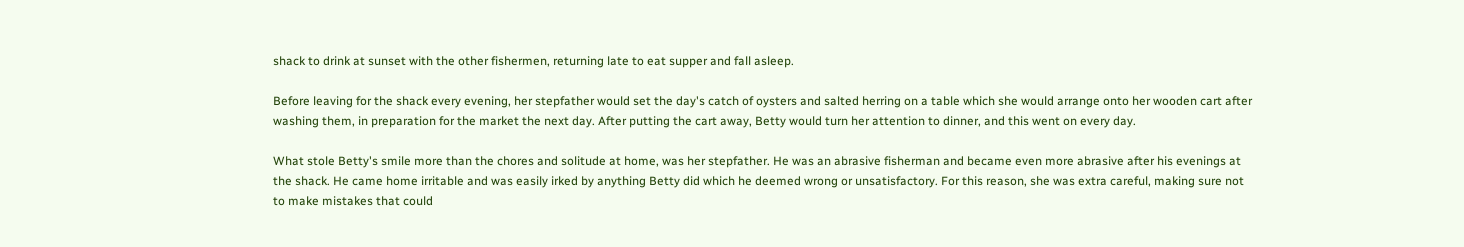shack to drink at sunset with the other fishermen, returning late to eat supper and fall asleep.

Before leaving for the shack every evening, her stepfather would set the day's catch of oysters and salted herring on a table which she would arrange onto her wooden cart after washing them, in preparation for the market the next day. After putting the cart away, Betty would turn her attention to dinner, and this went on every day.

What stole Betty's smile more than the chores and solitude at home, was her stepfather. He was an abrasive fisherman and became even more abrasive after his evenings at the shack. He came home irritable and was easily irked by anything Betty did which he deemed wrong or unsatisfactory. For this reason, she was extra careful, making sure not to make mistakes that could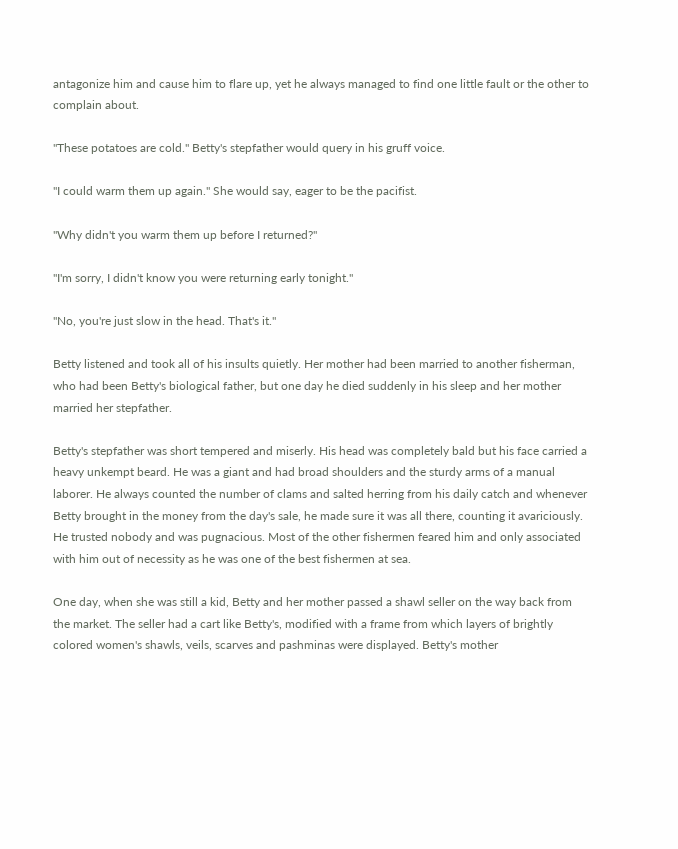antagonize him and cause him to flare up, yet he always managed to find one little fault or the other to complain about.

"These potatoes are cold." Betty's stepfather would query in his gruff voice.

"I could warm them up again." She would say, eager to be the pacifist.

"Why didn't you warm them up before I returned?"

"I'm sorry, I didn't know you were returning early tonight."

"No, you're just slow in the head. That's it."

Betty listened and took all of his insults quietly. Her mother had been married to another fisherman, who had been Betty's biological father, but one day he died suddenly in his sleep and her mother married her stepfather.

Betty's stepfather was short tempered and miserly. His head was completely bald but his face carried a heavy unkempt beard. He was a giant and had broad shoulders and the sturdy arms of a manual laborer. He always counted the number of clams and salted herring from his daily catch and whenever Betty brought in the money from the day's sale, he made sure it was all there, counting it avariciously. He trusted nobody and was pugnacious. Most of the other fishermen feared him and only associated with him out of necessity as he was one of the best fishermen at sea.

One day, when she was still a kid, Betty and her mother passed a shawl seller on the way back from the market. The seller had a cart like Betty's, modified with a frame from which layers of brightly colored women's shawls, veils, scarves and pashminas were displayed. Betty's mother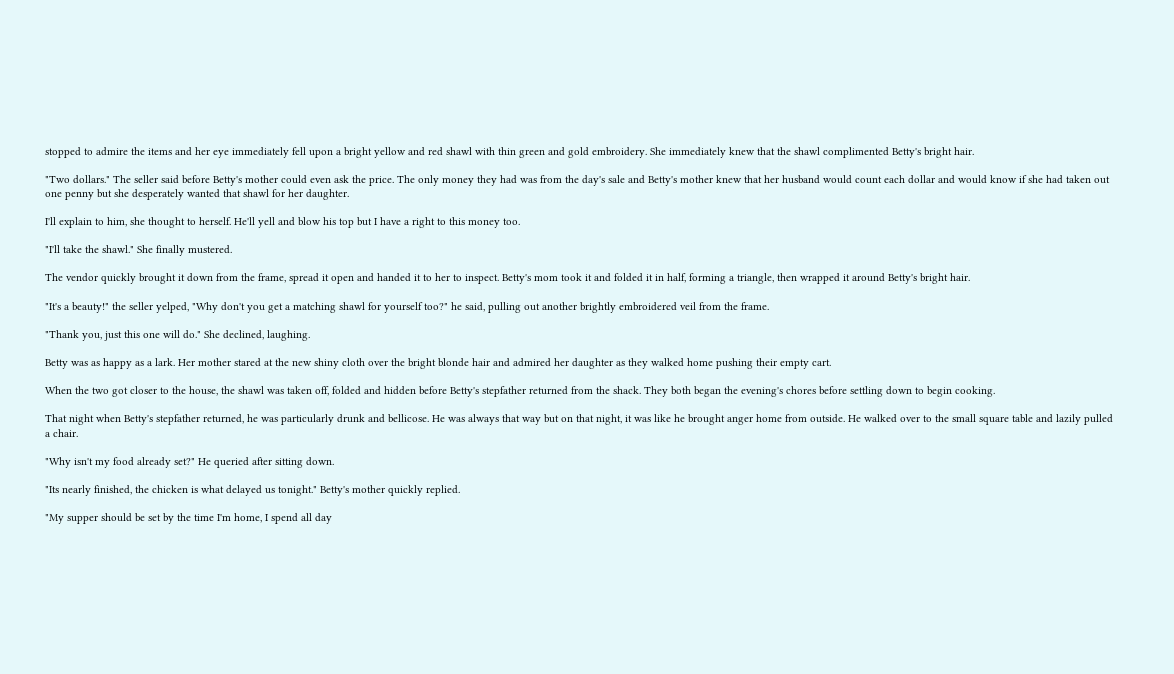stopped to admire the items and her eye immediately fell upon a bright yellow and red shawl with thin green and gold embroidery. She immediately knew that the shawl complimented Betty's bright hair.

"Two dollars." The seller said before Betty's mother could even ask the price. The only money they had was from the day's sale and Betty's mother knew that her husband would count each dollar and would know if she had taken out one penny but she desperately wanted that shawl for her daughter.

I'll explain to him, she thought to herself. He'll yell and blow his top but I have a right to this money too.

"I'll take the shawl." She finally mustered.

The vendor quickly brought it down from the frame, spread it open and handed it to her to inspect. Betty's mom took it and folded it in half, forming a triangle, then wrapped it around Betty's bright hair.

"It's a beauty!" the seller yelped, "Why don't you get a matching shawl for yourself too?" he said, pulling out another brightly embroidered veil from the frame.

"Thank you, just this one will do." She declined, laughing.

Betty was as happy as a lark. Her mother stared at the new shiny cloth over the bright blonde hair and admired her daughter as they walked home pushing their empty cart.

When the two got closer to the house, the shawl was taken off, folded and hidden before Betty's stepfather returned from the shack. They both began the evening's chores before settling down to begin cooking.

That night when Betty's stepfather returned, he was particularly drunk and bellicose. He was always that way but on that night, it was like he brought anger home from outside. He walked over to the small square table and lazily pulled a chair.

"Why isn't my food already set?" He queried after sitting down.

"Its nearly finished, the chicken is what delayed us tonight." Betty's mother quickly replied.

"My supper should be set by the time I'm home, I spend all day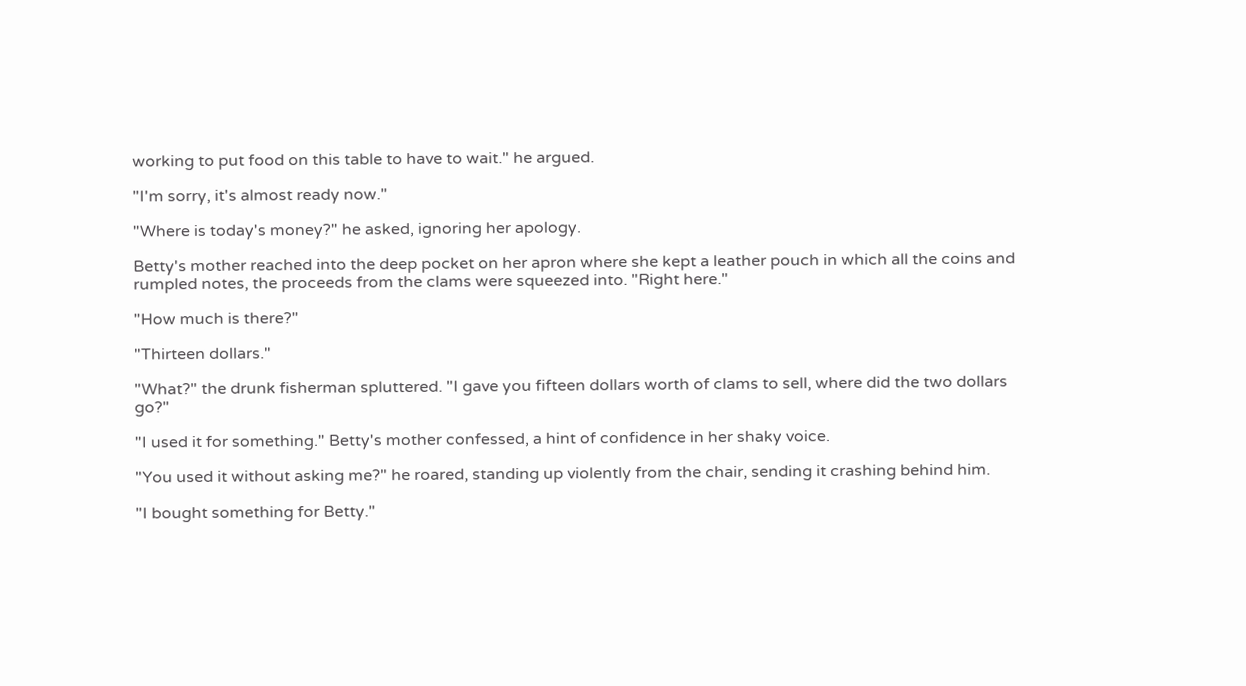working to put food on this table to have to wait." he argued.

"I'm sorry, it's almost ready now."

"Where is today's money?" he asked, ignoring her apology.

Betty's mother reached into the deep pocket on her apron where she kept a leather pouch in which all the coins and rumpled notes, the proceeds from the clams were squeezed into. "Right here."

"How much is there?"

"Thirteen dollars."

"What?" the drunk fisherman spluttered. "I gave you fifteen dollars worth of clams to sell, where did the two dollars go?"

"I used it for something." Betty's mother confessed, a hint of confidence in her shaky voice.

"You used it without asking me?" he roared, standing up violently from the chair, sending it crashing behind him.

"I bought something for Betty."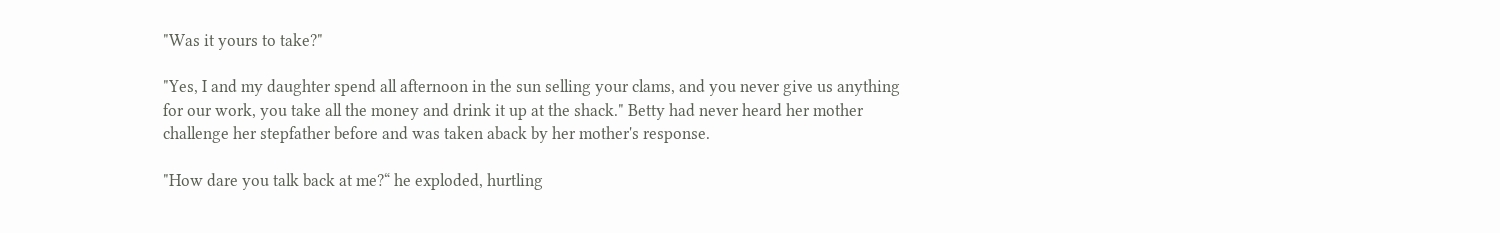"Was it yours to take?"

"Yes, I and my daughter spend all afternoon in the sun selling your clams, and you never give us anything for our work, you take all the money and drink it up at the shack." Betty had never heard her mother challenge her stepfather before and was taken aback by her mother's response.

"How dare you talk back at me?“ he exploded, hurtling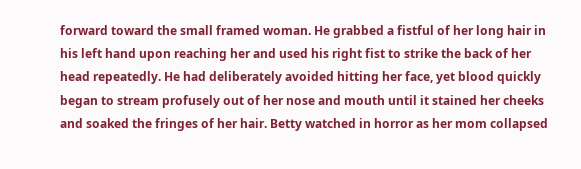forward toward the small framed woman. He grabbed a fistful of her long hair in his left hand upon reaching her and used his right fist to strike the back of her head repeatedly. He had deliberately avoided hitting her face, yet blood quickly began to stream profusely out of her nose and mouth until it stained her cheeks and soaked the fringes of her hair. Betty watched in horror as her mom collapsed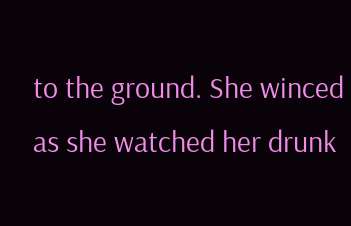to the ground. She winced as she watched her drunk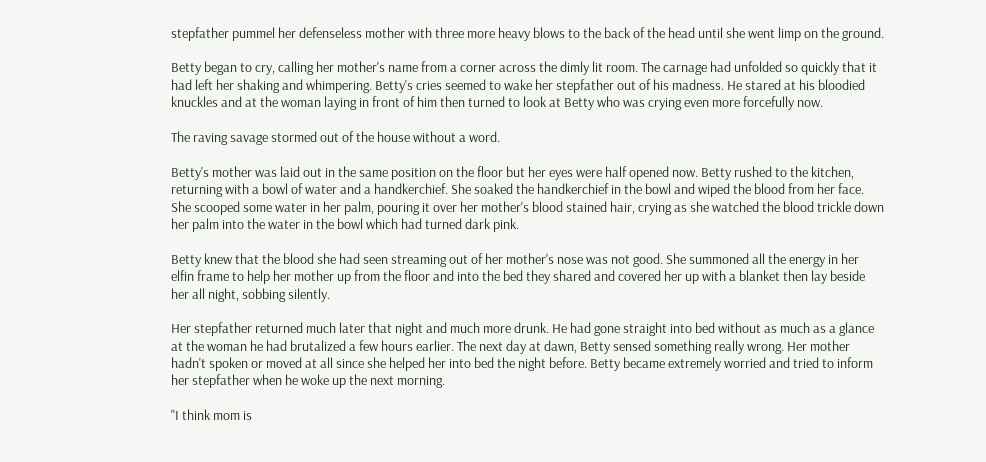stepfather pummel her defenseless mother with three more heavy blows to the back of the head until she went limp on the ground.

Betty began to cry, calling her mother's name from a corner across the dimly lit room. The carnage had unfolded so quickly that it had left her shaking and whimpering. Betty's cries seemed to wake her stepfather out of his madness. He stared at his bloodied knuckles and at the woman laying in front of him then turned to look at Betty who was crying even more forcefully now.

The raving savage stormed out of the house without a word.

Betty's mother was laid out in the same position on the floor but her eyes were half opened now. Betty rushed to the kitchen, returning with a bowl of water and a handkerchief. She soaked the handkerchief in the bowl and wiped the blood from her face. She scooped some water in her palm, pouring it over her mother's blood stained hair, crying as she watched the blood trickle down her palm into the water in the bowl which had turned dark pink.

Betty knew that the blood she had seen streaming out of her mother's nose was not good. She summoned all the energy in her elfin frame to help her mother up from the floor and into the bed they shared and covered her up with a blanket then lay beside her all night, sobbing silently.

Her stepfather returned much later that night and much more drunk. He had gone straight into bed without as much as a glance at the woman he had brutalized a few hours earlier. The next day at dawn, Betty sensed something really wrong. Her mother hadn't spoken or moved at all since she helped her into bed the night before. Betty became extremely worried and tried to inform her stepfather when he woke up the next morning.

"I think mom is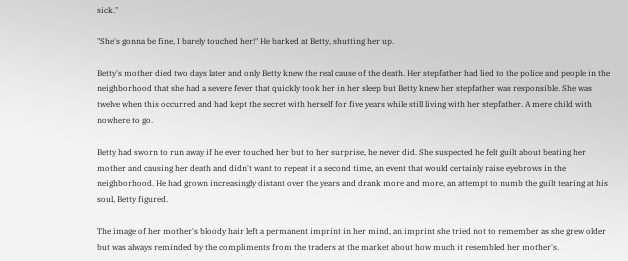sick."

"She's gonna be fine, I barely touched her!" He barked at Betty, shutting her up.

Betty's mother died two days later and only Betty knew the real cause of the death. Her stepfather had lied to the police and people in the neighborhood that she had a severe fever that quickly took her in her sleep but Betty knew her stepfather was responsible. She was twelve when this occurred and had kept the secret with herself for five years while still living with her stepfather. A mere child with nowhere to go.

Betty had sworn to run away if he ever touched her but to her surprise, he never did. She suspected he felt guilt about beating her mother and causing her death and didn't want to repeat it a second time, an event that would certainly raise eyebrows in the neighborhood. He had grown increasingly distant over the years and drank more and more, an attempt to numb the guilt tearing at his soul, Betty figured.

The image of her mother's bloody hair left a permanent imprint in her mind, an imprint she tried not to remember as she grew older but was always reminded by the compliments from the traders at the market about how much it resembled her mother's.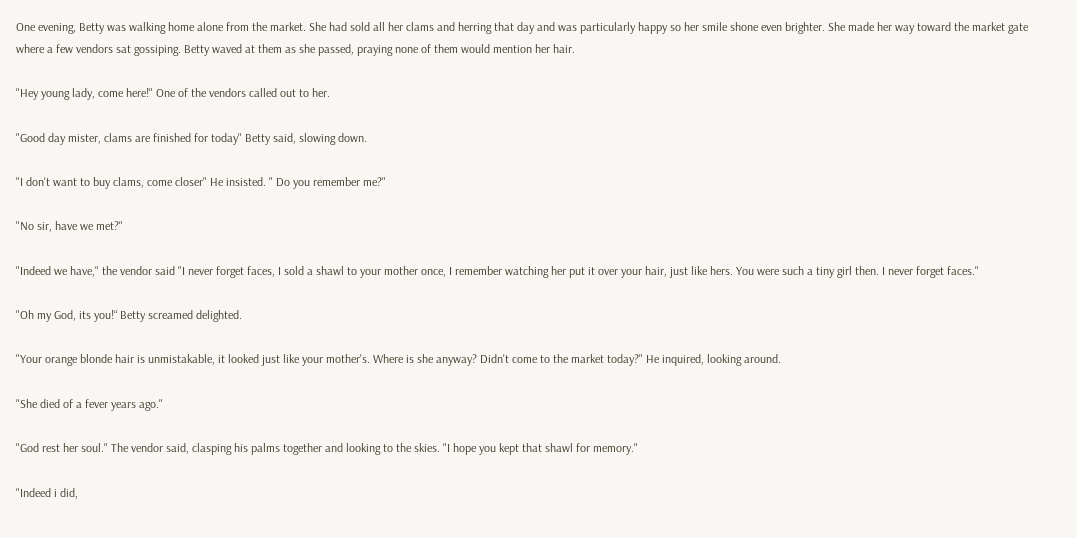One evening, Betty was walking home alone from the market. She had sold all her clams and herring that day and was particularly happy so her smile shone even brighter. She made her way toward the market gate where a few vendors sat gossiping. Betty waved at them as she passed, praying none of them would mention her hair.

"Hey young lady, come here!" One of the vendors called out to her.

"Good day mister, clams are finished for today" Betty said, slowing down.

"I don't want to buy clams, come closer" He insisted. " Do you remember me?"

"No sir, have we met?"

"Indeed we have," the vendor said "I never forget faces, I sold a shawl to your mother once, I remember watching her put it over your hair, just like hers. You were such a tiny girl then. I never forget faces."

"Oh my God, its you!“ Betty screamed delighted.

"Your orange blonde hair is unmistakable, it looked just like your mother's. Where is she anyway? Didn't come to the market today?" He inquired, looking around.

"She died of a fever years ago."

"God rest her soul." The vendor said, clasping his palms together and looking to the skies. "I hope you kept that shawl for memory."

"Indeed i did,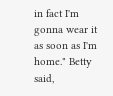in fact I'm gonna wear it as soon as I'm home." Betty said,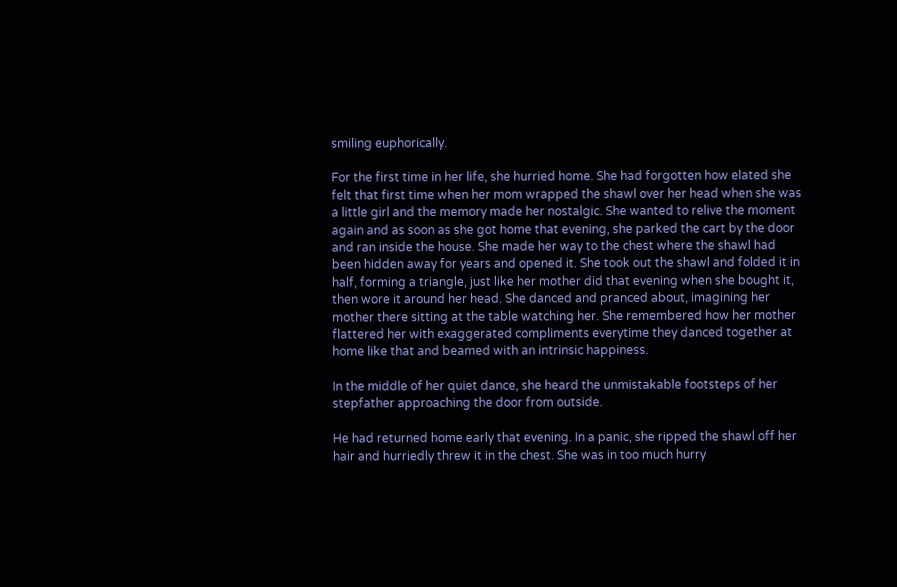smiling euphorically.

For the first time in her life, she hurried home. She had forgotten how elated she felt that first time when her mom wrapped the shawl over her head when she was a little girl and the memory made her nostalgic. She wanted to relive the moment again and as soon as she got home that evening, she parked the cart by the door and ran inside the house. She made her way to the chest where the shawl had been hidden away for years and opened it. She took out the shawl and folded it in half, forming a triangle, just like her mother did that evening when she bought it, then wore it around her head. She danced and pranced about, imagining her mother there sitting at the table watching her. She remembered how her mother flattered her with exaggerated compliments everytime they danced together at home like that and beamed with an intrinsic happiness.

In the middle of her quiet dance, she heard the unmistakable footsteps of her stepfather approaching the door from outside.

He had returned home early that evening. In a panic, she ripped the shawl off her hair and hurriedly threw it in the chest. She was in too much hurry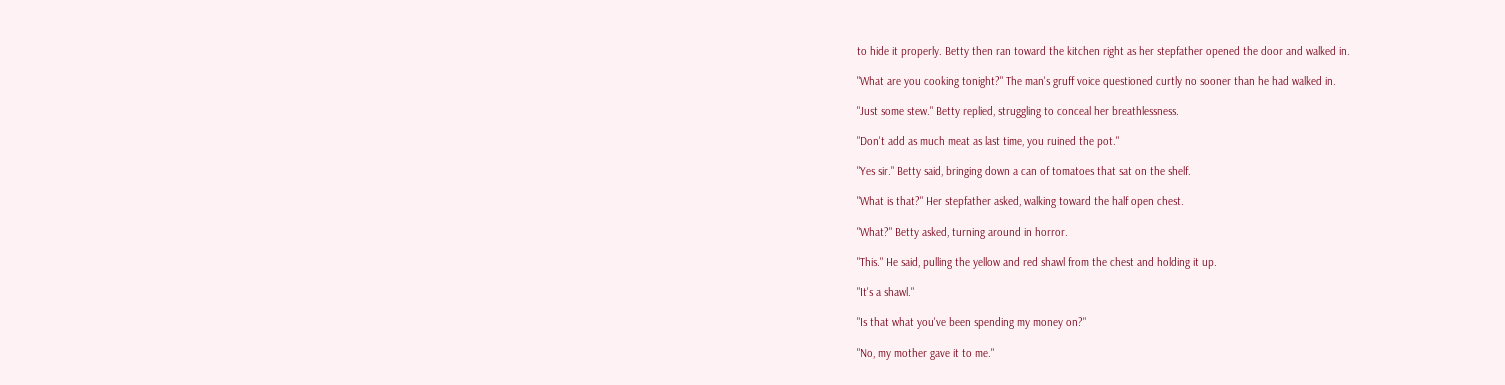to hide it properly. Betty then ran toward the kitchen right as her stepfather opened the door and walked in.

"What are you cooking tonight?" The man's gruff voice questioned curtly no sooner than he had walked in.

"Just some stew." Betty replied, struggling to conceal her breathlessness.

"Don't add as much meat as last time, you ruined the pot."

"Yes sir." Betty said, bringing down a can of tomatoes that sat on the shelf.

"What is that?" Her stepfather asked, walking toward the half open chest.

"What?" Betty asked, turning around in horror.

"This." He said, pulling the yellow and red shawl from the chest and holding it up.

"It's a shawl."

"Is that what you've been spending my money on?"

"No, my mother gave it to me."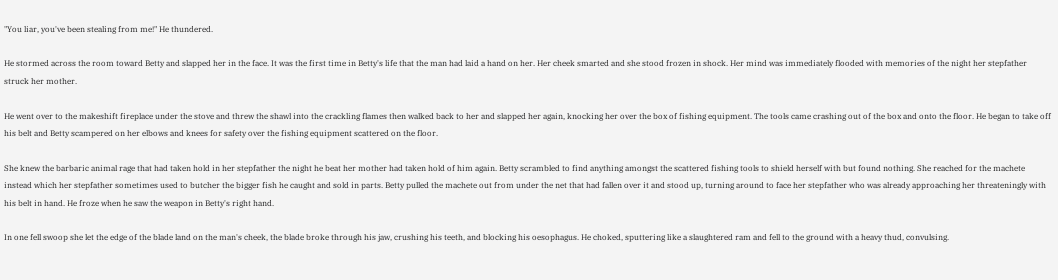"You liar, you've been stealing from me!" He thundered.

He stormed across the room toward Betty and slapped her in the face. It was the first time in Betty's life that the man had laid a hand on her. Her cheek smarted and she stood frozen in shock. Her mind was immediately flooded with memories of the night her stepfather struck her mother.

He went over to the makeshift fireplace under the stove and threw the shawl into the crackling flames then walked back to her and slapped her again, knocking her over the box of fishing equipment. The tools came crashing out of the box and onto the floor. He began to take off his belt and Betty scampered on her elbows and knees for safety over the fishing equipment scattered on the floor.

She knew the barbaric animal rage that had taken hold in her stepfather the night he beat her mother had taken hold of him again. Betty scrambled to find anything amongst the scattered fishing tools to shield herself with but found nothing. She reached for the machete instead which her stepfather sometimes used to butcher the bigger fish he caught and sold in parts. Betty pulled the machete out from under the net that had fallen over it and stood up, turning around to face her stepfather who was already approaching her threateningly with his belt in hand. He froze when he saw the weapon in Betty's right hand.

In one fell swoop she let the edge of the blade land on the man's cheek, the blade broke through his jaw, crushing his teeth, and blocking his oesophagus. He choked, sputtering like a slaughtered ram and fell to the ground with a heavy thud, convulsing.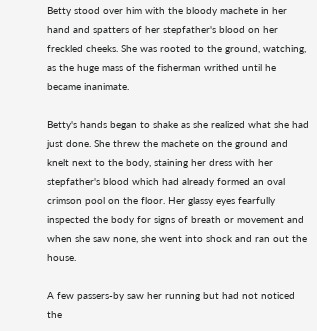Betty stood over him with the bloody machete in her hand and spatters of her stepfather's blood on her freckled cheeks. She was rooted to the ground, watching, as the huge mass of the fisherman writhed until he became inanimate.

Betty's hands began to shake as she realized what she had just done. She threw the machete on the ground and knelt next to the body, staining her dress with her stepfather's blood which had already formed an oval crimson pool on the floor. Her glassy eyes fearfully inspected the body for signs of breath or movement and when she saw none, she went into shock and ran out the house.

A few passers-by saw her running but had not noticed the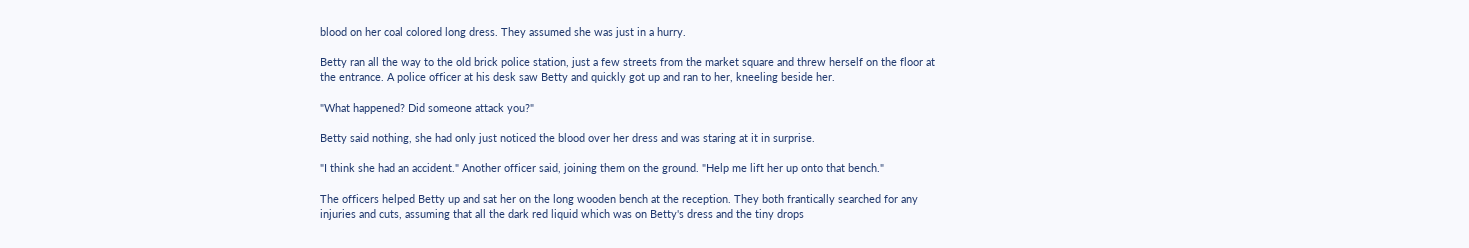blood on her coal colored long dress. They assumed she was just in a hurry.

Betty ran all the way to the old brick police station, just a few streets from the market square and threw herself on the floor at the entrance. A police officer at his desk saw Betty and quickly got up and ran to her, kneeling beside her.

"What happened? Did someone attack you?"

Betty said nothing, she had only just noticed the blood over her dress and was staring at it in surprise.

"I think she had an accident." Another officer said, joining them on the ground. "Help me lift her up onto that bench."

The officers helped Betty up and sat her on the long wooden bench at the reception. They both frantically searched for any injuries and cuts, assuming that all the dark red liquid which was on Betty's dress and the tiny drops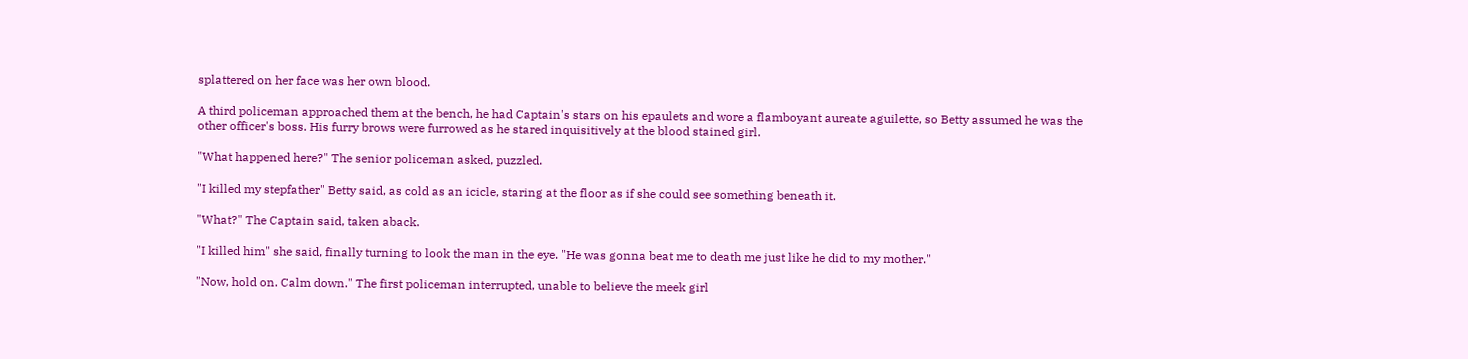splattered on her face was her own blood.

A third policeman approached them at the bench, he had Captain's stars on his epaulets and wore a flamboyant aureate aguilette, so Betty assumed he was the other officer's boss. His furry brows were furrowed as he stared inquisitively at the blood stained girl.

"What happened here?" The senior policeman asked, puzzled.

"I killed my stepfather" Betty said, as cold as an icicle, staring at the floor as if she could see something beneath it.

"What?" The Captain said, taken aback.

"I killed him" she said, finally turning to look the man in the eye. "He was gonna beat me to death me just like he did to my mother."

"Now, hold on. Calm down." The first policeman interrupted, unable to believe the meek girl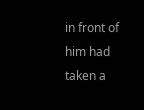in front of him had taken a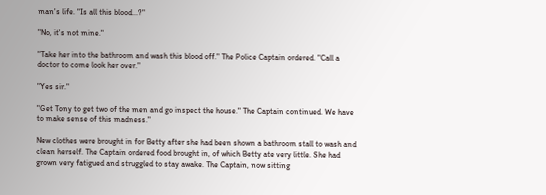man's life. "Is all this blood...?"

"No, it's not mine."

"Take her into the bathroom and wash this blood off." The Police Captain ordered. "Call a doctor to come look her over."

"Yes sir."

"Get Tony to get two of the men and go inspect the house." The Captain continued. We have to make sense of this madness."

New clothes were brought in for Betty after she had been shown a bathroom stall to wash and clean herself. The Captain ordered food brought in, of which Betty ate very little. She had grown very fatigued and struggled to stay awake. The Captain, now sitting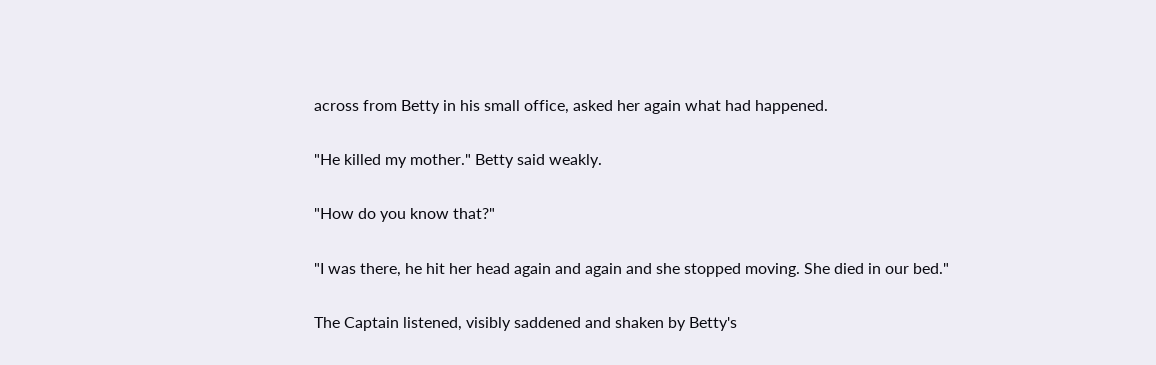across from Betty in his small office, asked her again what had happened.

"He killed my mother." Betty said weakly.

"How do you know that?"

"I was there, he hit her head again and again and she stopped moving. She died in our bed."

The Captain listened, visibly saddened and shaken by Betty's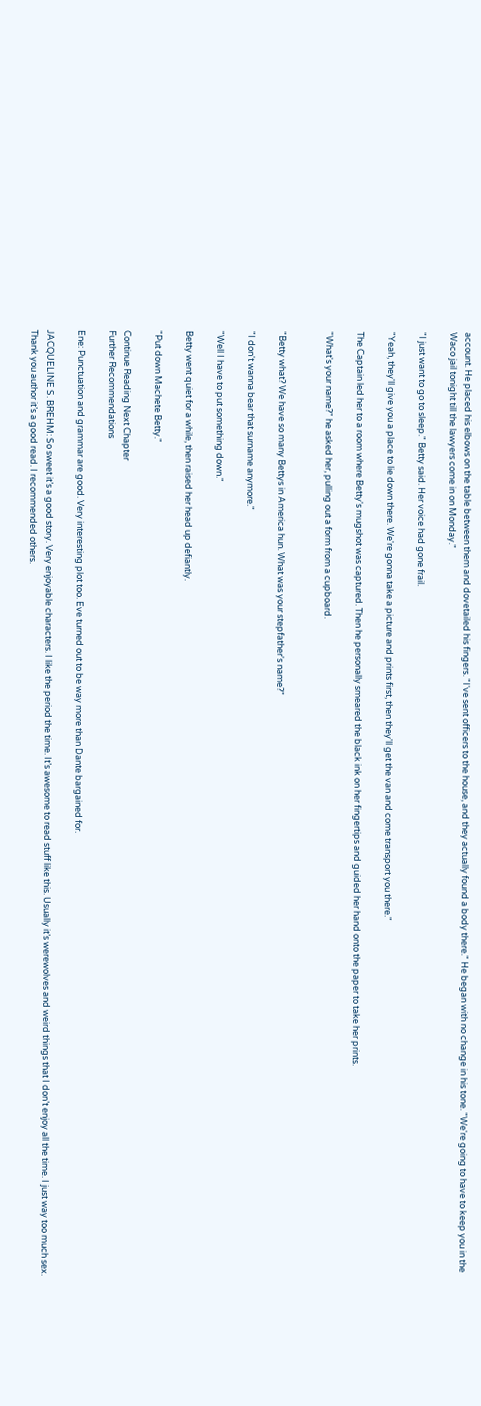account. He placed his elbows on the table between them and dovetailed his fingers. "I've sent officers to the house, and they actually found a body there." He began with no change in his tone. "We're going to have to keep you in the Waco jail tonight till the lawyers come in on Monday."

"I just want to go to sleep." Betty said. Her voice had gone frail.

"Yeah, they'll give you a place to lie down there. We're gonna take a picture and prints first, then they'll get the van and come transport you there."

The Captain led her to a room where Betty's mugshot was captured. Then he personally smeared the black ink on her fingertips and guided her hand onto the paper to take her prints.

"What's your name?" he asked her, pulling out a form from a cupboard.


"Betty what? We have so many Bettys in America hun. What was your stepfather's name?"

"I don't wanna bear that surname anymore."

"Well I have to put something down."

Betty went quiet for a while, then raised her head up defiantly.

"Put down Machete Betty."

Continue Reading Next Chapter
Further Recommendations

Ene: Punctuation and grammar are good. Very interesting plot too. Eve turned out to be way more than Dante bargained for.

JACQUELINE S. BREHM: So sweet it’s a good story. Very enjoyable characters. I like the period the time. It’s awesome to read stuff like this. Usually it’s werewolves and weird things that I don’t enjoy all the time. I just way too much sex. Thank you author it’s a good read. I recommended others.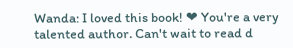Wanda: I loved this book! ❤ You're a very talented author. Can't wait to read d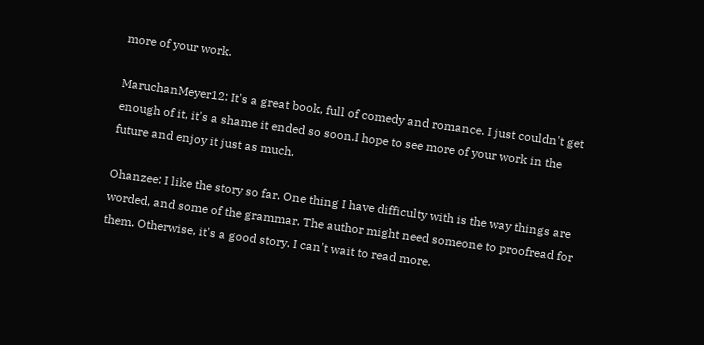more of your work.

MaruchanMeyer12: It's a great book, full of comedy and romance. I just couldn't get enough of it, it's a shame it ended so soon.I hope to see more of your work in the future and enjoy it just as much.

Ohanzee: I like the story so far. One thing I have difficulty with is the way things are worded, and some of the grammar. The author might need someone to proofread for them. Otherwise, it's a good story. I can't wait to read more.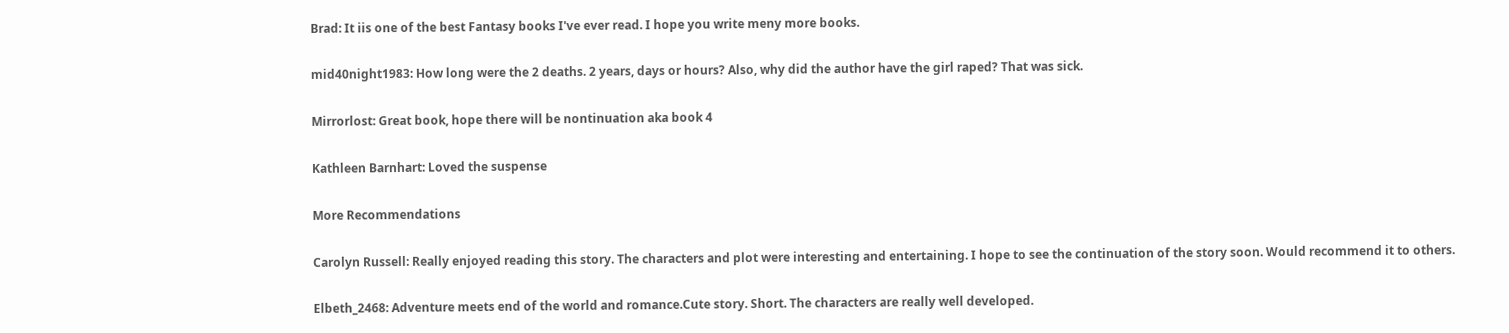Brad: It iis one of the best Fantasy books I've ever read. I hope you write meny more books.

mid40night1983: How long were the 2 deaths. 2 years, days or hours? Also, why did the author have the girl raped? That was sick.

Mirrorlost: Great book, hope there will be nontinuation aka book 4

Kathleen Barnhart: Loved the suspense

More Recommendations

Carolyn Russell: Really enjoyed reading this story. The characters and plot were interesting and entertaining. I hope to see the continuation of the story soon. Would recommend it to others.

Elbeth_2468: Adventure meets end of the world and romance.Cute story. Short. The characters are really well developed.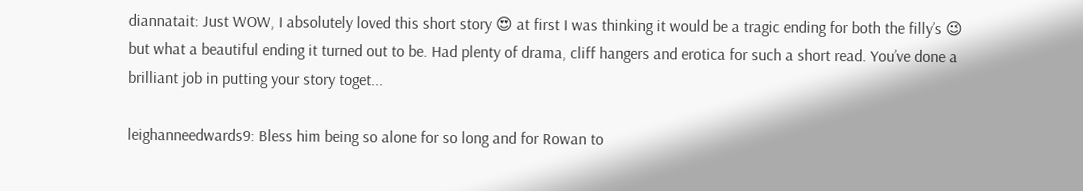diannatait: Just WOW, I absolutely loved this short story 😍 at first I was thinking it would be a tragic ending for both the filly’s 😉 but what a beautiful ending it turned out to be. Had plenty of drama, cliff hangers and erotica for such a short read. You’ve done a brilliant job in putting your story toget...

leighanneedwards9: Bless him being so alone for so long and for Rowan to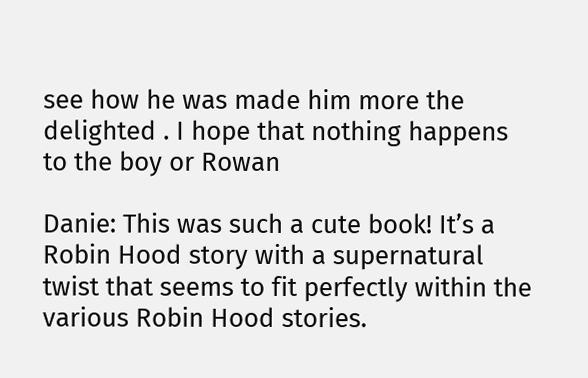see how he was made him more the delighted . I hope that nothing happens to the boy or Rowan

Danie: This was such a cute book! It’s a Robin Hood story with a supernatural twist that seems to fit perfectly within the various Robin Hood stories.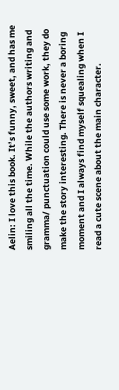Aelin: I love this book. It’s funny, sweet, and has me smiling all the time. While the authors writing and gramma/ punctuation could use some work, they do make the story interesting. There is never a boring moment and I always find myself squealing when I read a cute scene about the main character.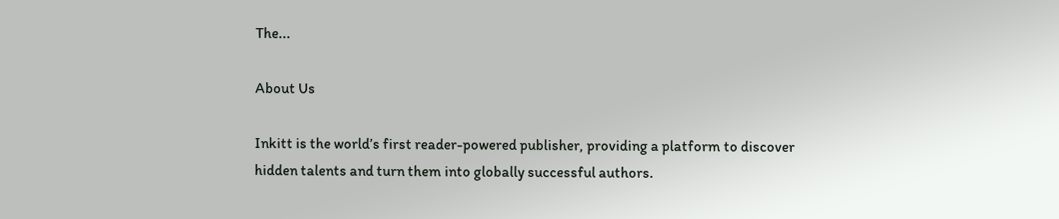The...

About Us

Inkitt is the world’s first reader-powered publisher, providing a platform to discover hidden talents and turn them into globally successful authors.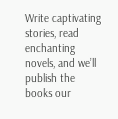Write captivating stories, read enchanting novels, and we’ll publish the books our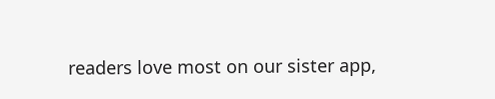readers love most on our sister app,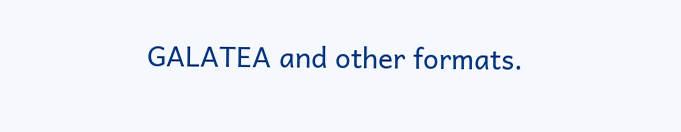GALATEA and other formats.